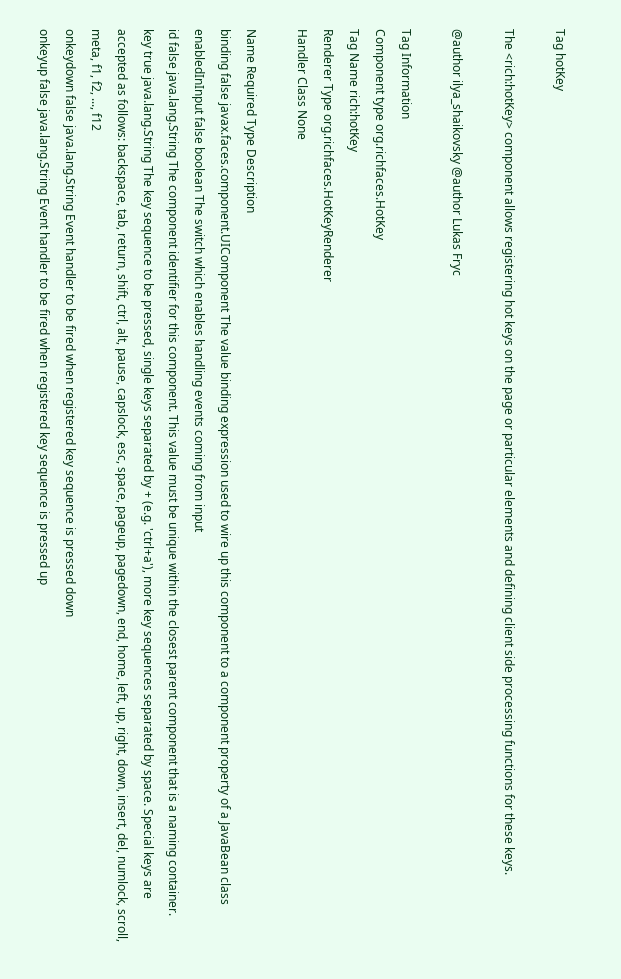Tag hotKey

The <rich:hotKey> component allows registering hot keys on the page or particular elements and defining client side processing functions for these keys.

@author ilya_shaikovsky @author Lukas Fryc

Tag Information
Component type org.richfaces.HotKey
Tag Name rich:hotKey
Renderer Type org.richfaces.HotKeyRenderer
Handler Class None

Name Required Type Description
binding false javax.faces.component.UIComponent The value binding expression used to wire up this component to a component property of a JavaBean class
enabledInInput false boolean The switch which enables handling events coming from input
id false java.lang.String The component identifier for this component. This value must be unique within the closest parent component that is a naming container.
key true java.lang.String The key sequence to be pressed, single keys separated by + (e.g. 'ctrl+a'), more key sequences separated by space. Special keys are accepted as follows: backspace, tab, return, shift, ctrl, alt, pause, capslock, esc, space, pageup, pagedown, end, home, left, up, right, down, insert, del, numlock, scroll, meta, f1, f2, ..., f12
onkeydown false java.lang.String Event handler to be fired when registered key sequence is pressed down
onkeyup false java.lang.String Event handler to be fired when registered key sequence is pressed up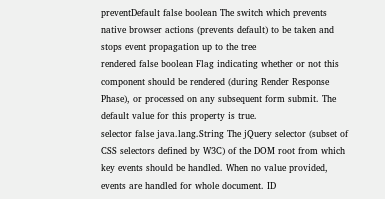preventDefault false boolean The switch which prevents native browser actions (prevents default) to be taken and stops event propagation up to the tree
rendered false boolean Flag indicating whether or not this component should be rendered (during Render Response Phase), or processed on any subsequent form submit. The default value for this property is true.
selector false java.lang.String The jQuery selector (subset of CSS selectors defined by W3C) of the DOM root from which key events should be handled. When no value provided, events are handled for whole document. ID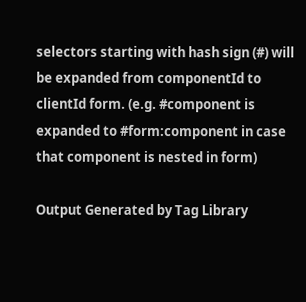selectors starting with hash sign (#) will be expanded from componentId to clientId form. (e.g. #component is expanded to #form:component in case that component is nested in form)

Output Generated by Tag Library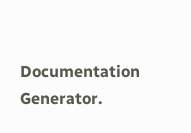Documentation Generator.